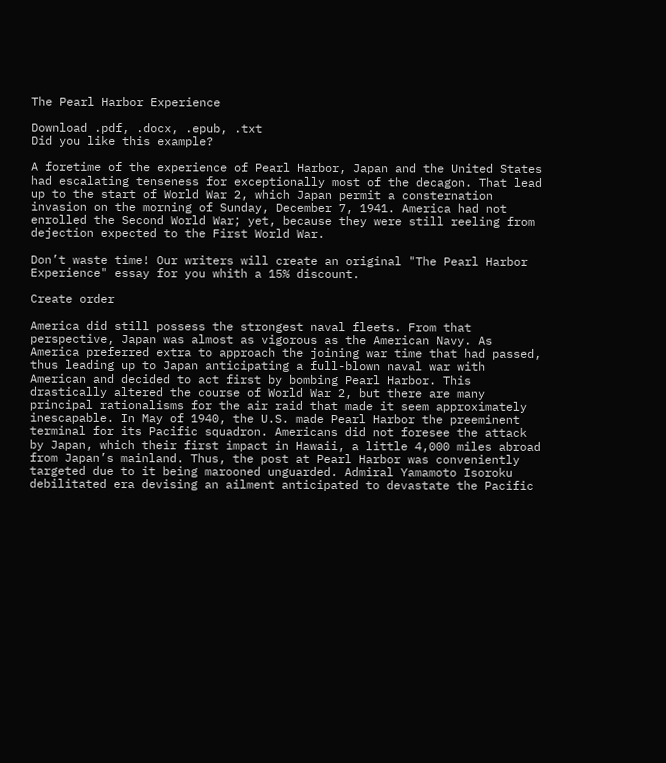The Pearl Harbor Experience

Download .pdf, .docx, .epub, .txt
Did you like this example?

A foretime of the experience of Pearl Harbor, Japan and the United States had escalating tenseness for exceptionally most of the decagon. That lead up to the start of World War 2, which Japan permit a consternation invasion on the morning of Sunday, December 7, 1941. America had not enrolled the Second World War; yet, because they were still reeling from dejection expected to the First World War.

Don’t waste time! Our writers will create an original "The Pearl Harbor Experience" essay for you whith a 15% discount.

Create order

America did still possess the strongest naval fleets. From that perspective, Japan was almost as vigorous as the American Navy. As America preferred extra to approach the joining war time that had passed, thus leading up to Japan anticipating a full-blown naval war with American and decided to act first by bombing Pearl Harbor. This drastically altered the course of World War 2, but there are many principal rationalisms for the air raid that made it seem approximately inescapable. In May of 1940, the U.S. made Pearl Harbor the preeminent terminal for its Pacific squadron. Americans did not foresee the attack by Japan, which their first impact in Hawaii, a little 4,000 miles abroad from Japan’s mainland. Thus, the post at Pearl Harbor was conveniently targeted due to it being marooned unguarded. Admiral Yamamoto Isoroku debilitated era devising an ailment anticipated to devastate the Pacific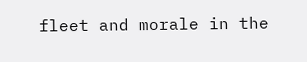fleet and morale in the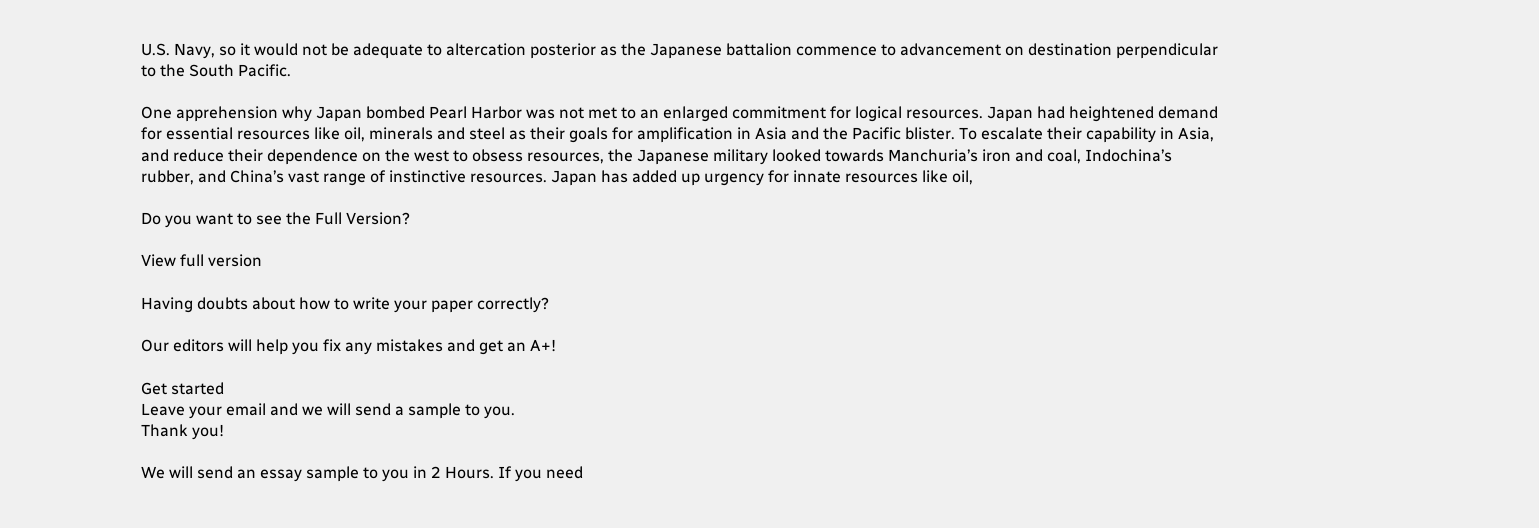U.S. Navy, so it would not be adequate to altercation posterior as the Japanese battalion commence to advancement on destination perpendicular to the South Pacific.

One apprehension why Japan bombed Pearl Harbor was not met to an enlarged commitment for logical resources. Japan had heightened demand for essential resources like oil, minerals and steel as their goals for amplification in Asia and the Pacific blister. To escalate their capability in Asia, and reduce their dependence on the west to obsess resources, the Japanese military looked towards Manchuria’s iron and coal, Indochina’s rubber, and China’s vast range of instinctive resources. Japan has added up urgency for innate resources like oil,

Do you want to see the Full Version?

View full version

Having doubts about how to write your paper correctly?

Our editors will help you fix any mistakes and get an A+!

Get started
Leave your email and we will send a sample to you.
Thank you!

We will send an essay sample to you in 2 Hours. If you need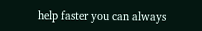help faster you can always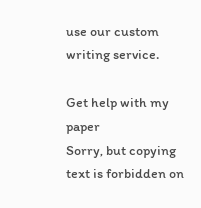use our custom writing service.

Get help with my paper
Sorry, but copying text is forbidden on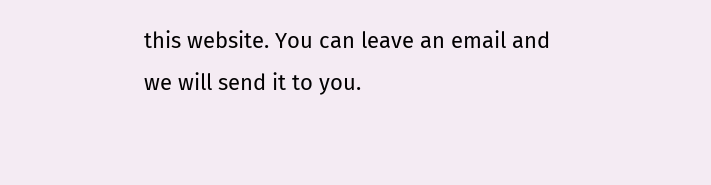this website. You can leave an email and we will send it to you.